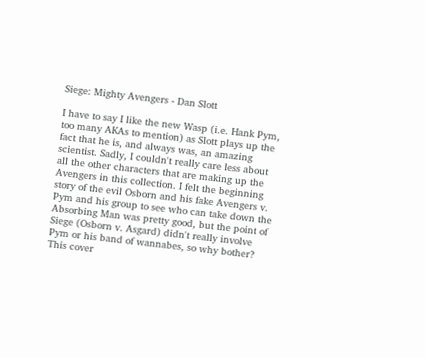Siege: Mighty Avengers - Dan Slott

I have to say I like the new Wasp (i.e. Hank Pym, too many AKAs to mention) as Slott plays up the fact that he is, and always was, an amazing scientist. Sadly, I couldn't really care less about all the other characters that are making up the Avengers in this collection. I felt the beginning  story of the evil Osborn and his fake Avengers v. Pym and his group to see who can take down the Absorbing Man was pretty good, but the point of Siege (Osborn v. Asgard) didn't really involve Pym or his band of wannabes, so why bother? This cover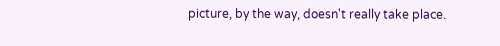picture, by the way, doesn't really take place.